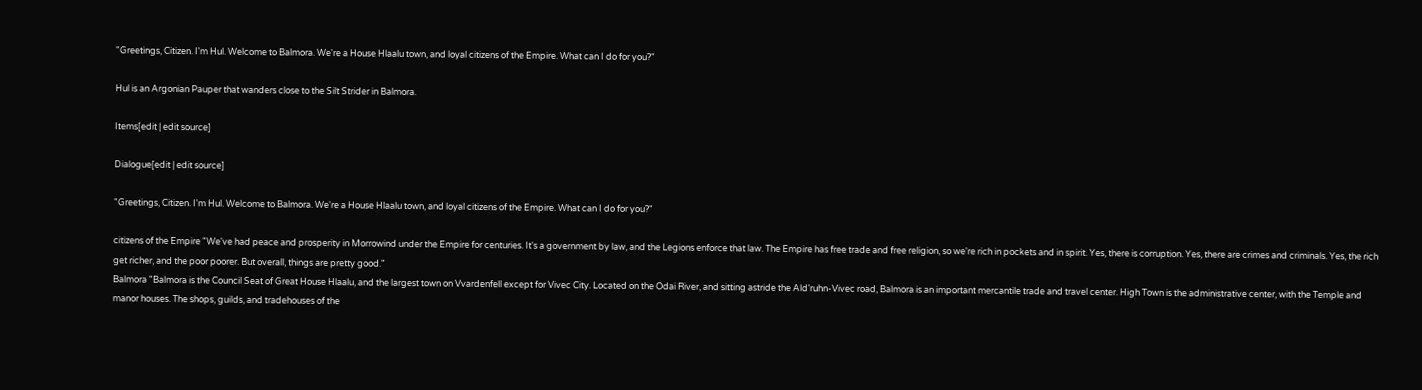"Greetings, Citizen. I'm Hul. Welcome to Balmora. We're a House Hlaalu town, and loyal citizens of the Empire. What can I do for you?"

Hul is an Argonian Pauper that wanders close to the Silt Strider in Balmora.

Items[edit | edit source]

Dialogue[edit | edit source]

"Greetings, Citizen. I'm Hul. Welcome to Balmora. We're a House Hlaalu town, and loyal citizens of the Empire. What can I do for you?"

citizens of the Empire "We've had peace and prosperity in Morrowind under the Empire for centuries. It's a government by law, and the Legions enforce that law. The Empire has free trade and free religion, so we're rich in pockets and in spirit. Yes, there is corruption. Yes, there are crimes and criminals. Yes, the rich get richer, and the poor poorer. But overall, things are pretty good."
Balmora "Balmora is the Council Seat of Great House Hlaalu, and the largest town on Vvardenfell except for Vivec City. Located on the Odai River, and sitting astride the Ald'ruhn-Vivec road, Balmora is an important mercantile trade and travel center. High Town is the administrative center, with the Temple and manor houses. The shops, guilds, and tradehouses of the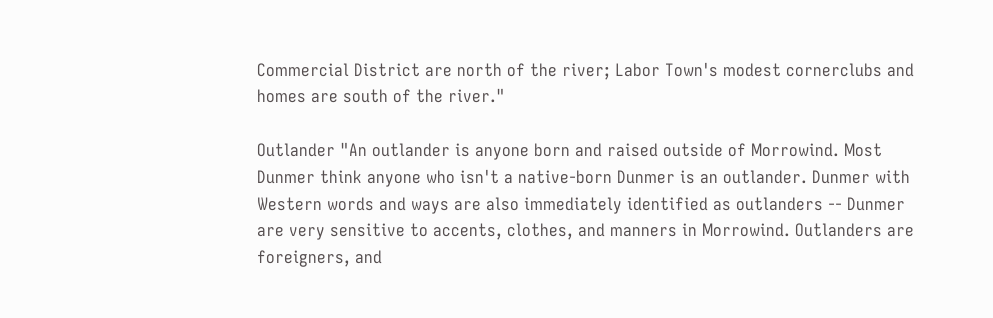Commercial District are north of the river; Labor Town's modest cornerclubs and homes are south of the river."

Outlander "An outlander is anyone born and raised outside of Morrowind. Most Dunmer think anyone who isn't a native-born Dunmer is an outlander. Dunmer with Western words and ways are also immediately identified as outlanders -- Dunmer are very sensitive to accents, clothes, and manners in Morrowind. Outlanders are foreigners, and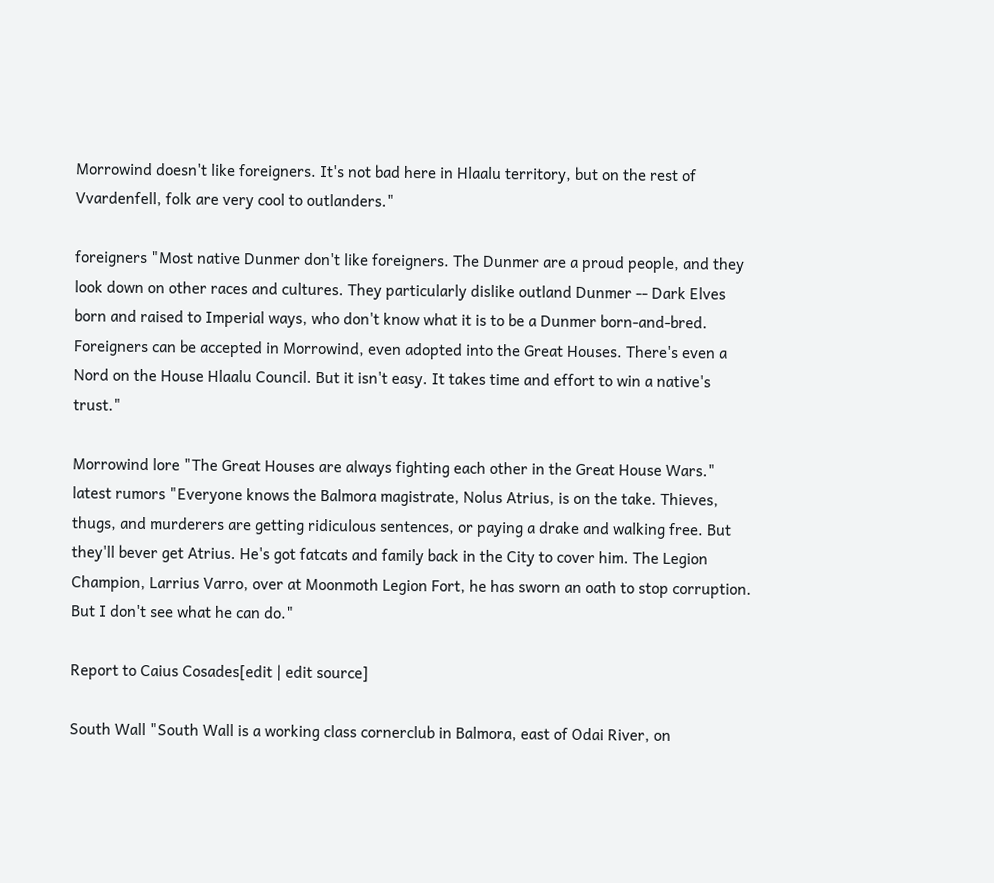Morrowind doesn't like foreigners. It's not bad here in Hlaalu territory, but on the rest of Vvardenfell, folk are very cool to outlanders."

foreigners "Most native Dunmer don't like foreigners. The Dunmer are a proud people, and they look down on other races and cultures. They particularly dislike outland Dunmer -- Dark Elves born and raised to Imperial ways, who don't know what it is to be a Dunmer born-and-bred. Foreigners can be accepted in Morrowind, even adopted into the Great Houses. There's even a Nord on the House Hlaalu Council. But it isn't easy. It takes time and effort to win a native's trust."

Morrowind lore "The Great Houses are always fighting each other in the Great House Wars."
latest rumors "Everyone knows the Balmora magistrate, Nolus Atrius, is on the take. Thieves, thugs, and murderers are getting ridiculous sentences, or paying a drake and walking free. But they'll bever get Atrius. He's got fatcats and family back in the City to cover him. The Legion Champion, Larrius Varro, over at Moonmoth Legion Fort, he has sworn an oath to stop corruption. But I don't see what he can do."

Report to Caius Cosades[edit | edit source]

South Wall "South Wall is a working class cornerclub in Balmora, east of Odai River, on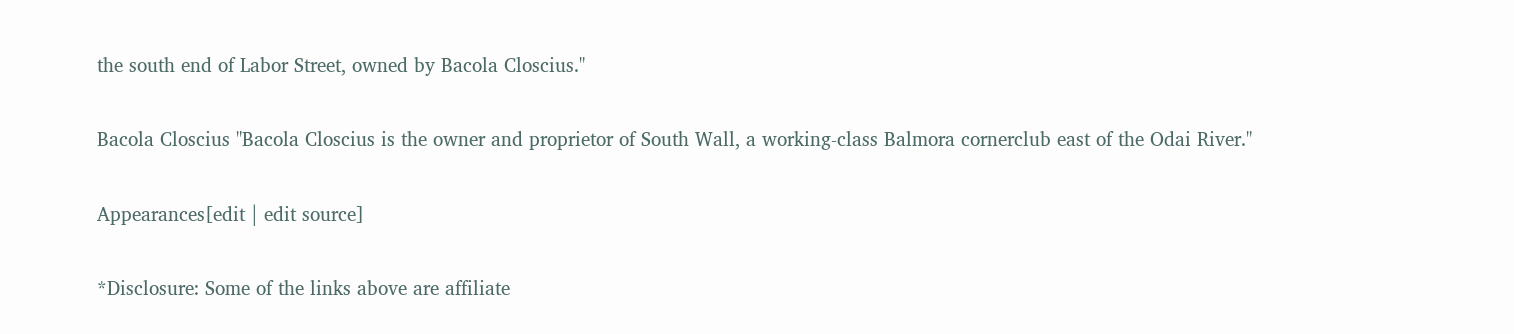the south end of Labor Street, owned by Bacola Closcius."

Bacola Closcius "Bacola Closcius is the owner and proprietor of South Wall, a working-class Balmora cornerclub east of the Odai River."

Appearances[edit | edit source]

*Disclosure: Some of the links above are affiliate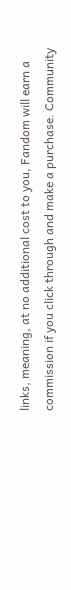links, meaning, at no additional cost to you, Fandom will earn a commission if you click through and make a purchase. Community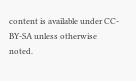content is available under CC-BY-SA unless otherwise noted.